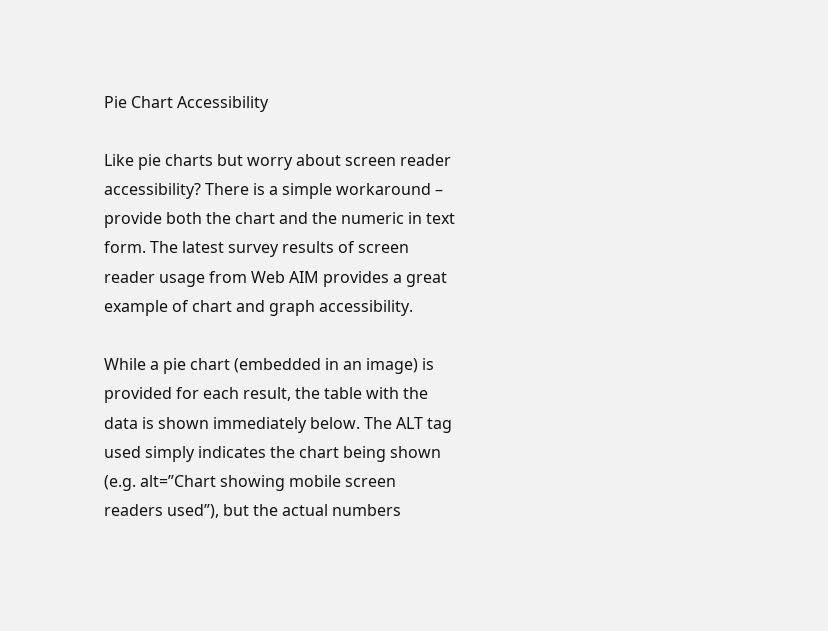Pie Chart Accessibility

Like pie charts but worry about screen reader accessibility? There is a simple workaround – provide both the chart and the numeric in text form. The latest survey results of screen reader usage from Web AIM provides a great example of chart and graph accessibility.

While a pie chart (embedded in an image) is provided for each result, the table with the data is shown immediately below. The ALT tag used simply indicates the chart being shown (e.g. alt=”Chart showing mobile screen readers used”), but the actual numbers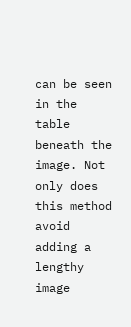can be seen in the table beneath the image. Not only does this method avoid adding a lengthy image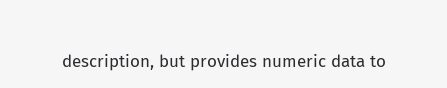description, but provides numeric data to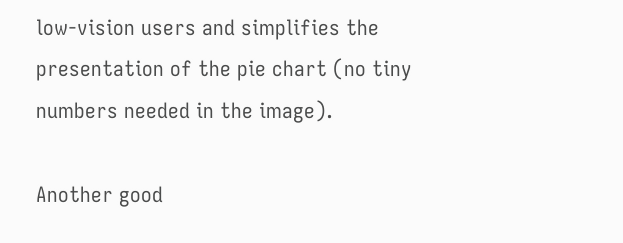low-vision users and simplifies the presentation of the pie chart (no tiny numbers needed in the image).

Another good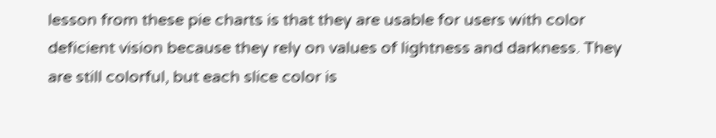lesson from these pie charts is that they are usable for users with color deficient vision because they rely on values of lightness and darkness. They are still colorful, but each slice color is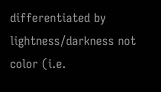differentiated by lightness/darkness not color (i.e.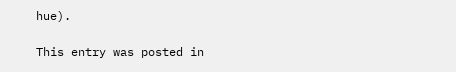hue).

This entry was posted in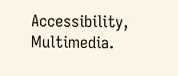Accessibility, Multimedia.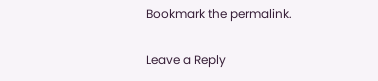Bookmark the permalink.

Leave a Reply